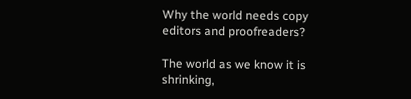Why the world needs copy editors and proofreaders?

The world as we know it is shrinking,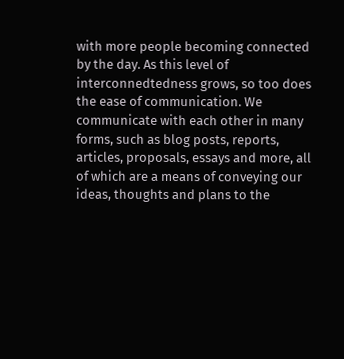with more people becoming connected by the day. As this level of interconnedtedness grows, so too does the ease of communication. We communicate with each other in many forms, such as blog posts, reports, articles, proposals, essays and more, all of which are a means of conveying our ideas, thoughts and plans to the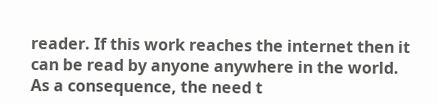reader. If this work reaches the internet then it can be read by anyone anywhere in the world. As a consequence, the need t